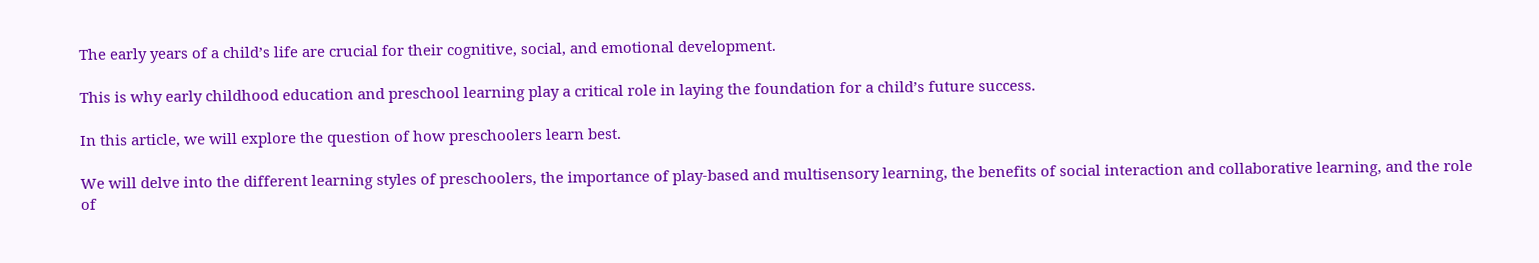The early years of a child’s life are crucial for their cognitive, social, and emotional development.

This is why early childhood education and preschool learning play a critical role in laying the foundation for a child’s future success.

In this article, we will explore the question of how preschoolers learn best.

We will delve into the different learning styles of preschoolers, the importance of play-based and multisensory learning, the benefits of social interaction and collaborative learning, and the role of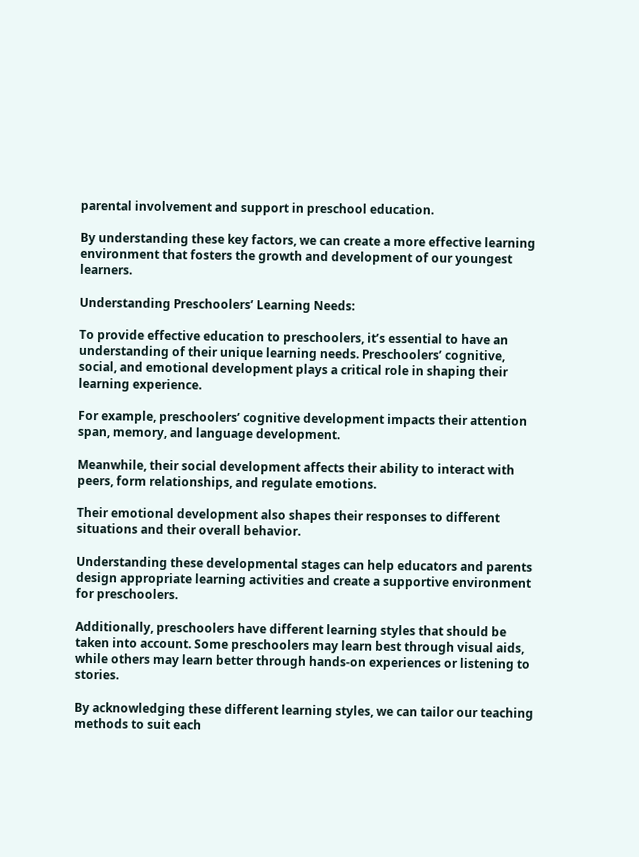parental involvement and support in preschool education.

By understanding these key factors, we can create a more effective learning environment that fosters the growth and development of our youngest learners.

Understanding Preschoolers’ Learning Needs:

To provide effective education to preschoolers, it’s essential to have an understanding of their unique learning needs. Preschoolers’ cognitive, social, and emotional development plays a critical role in shaping their learning experience.

For example, preschoolers’ cognitive development impacts their attention span, memory, and language development.

Meanwhile, their social development affects their ability to interact with peers, form relationships, and regulate emotions.

Their emotional development also shapes their responses to different situations and their overall behavior.

Understanding these developmental stages can help educators and parents design appropriate learning activities and create a supportive environment for preschoolers.

Additionally, preschoolers have different learning styles that should be taken into account. Some preschoolers may learn best through visual aids, while others may learn better through hands-on experiences or listening to stories.

By acknowledging these different learning styles, we can tailor our teaching methods to suit each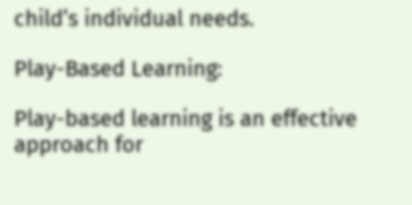child’s individual needs.

Play-Based Learning:

Play-based learning is an effective approach for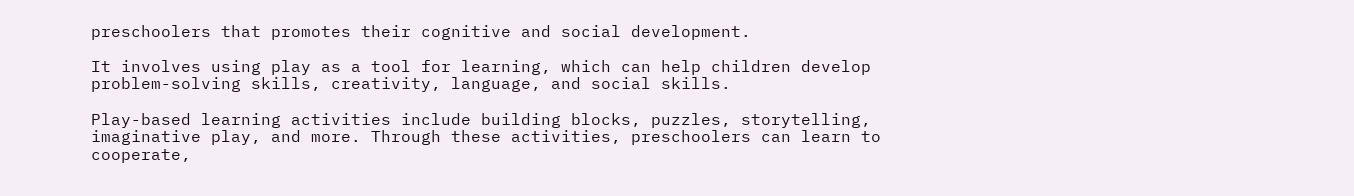preschoolers that promotes their cognitive and social development.

It involves using play as a tool for learning, which can help children develop problem-solving skills, creativity, language, and social skills.

Play-based learning activities include building blocks, puzzles, storytelling, imaginative play, and more. Through these activities, preschoolers can learn to cooperate,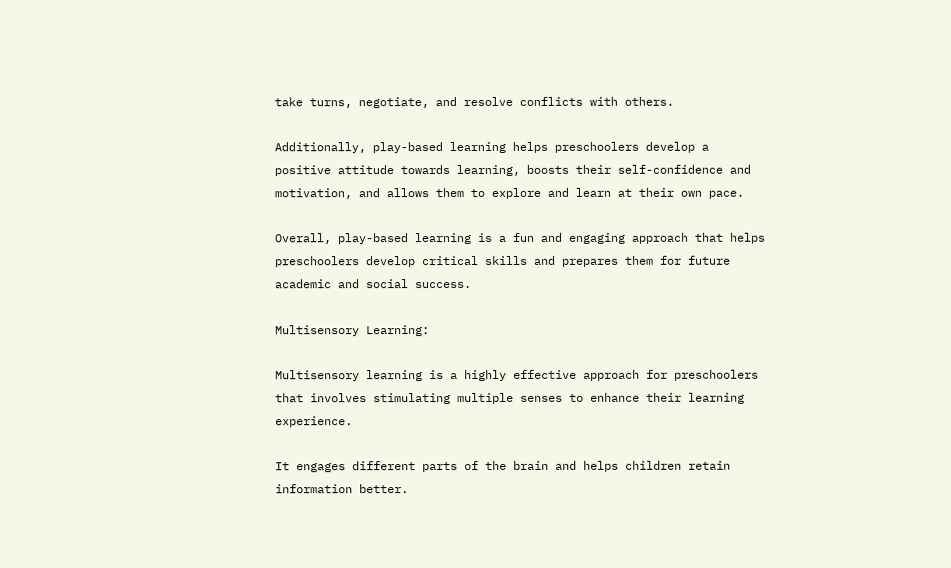take turns, negotiate, and resolve conflicts with others.

Additionally, play-based learning helps preschoolers develop a positive attitude towards learning, boosts their self-confidence and motivation, and allows them to explore and learn at their own pace.

Overall, play-based learning is a fun and engaging approach that helps preschoolers develop critical skills and prepares them for future academic and social success.

Multisensory Learning:

Multisensory learning is a highly effective approach for preschoolers that involves stimulating multiple senses to enhance their learning experience.

It engages different parts of the brain and helps children retain information better.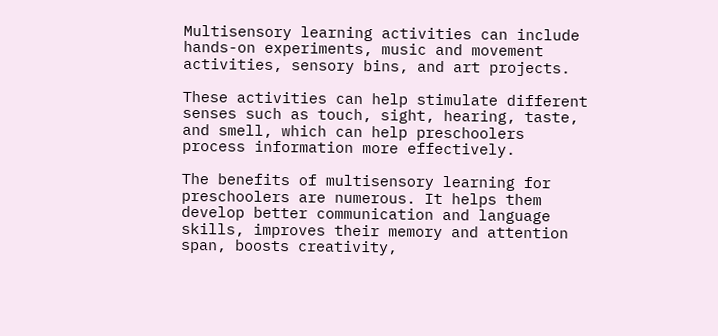Multisensory learning activities can include hands-on experiments, music and movement activities, sensory bins, and art projects.

These activities can help stimulate different senses such as touch, sight, hearing, taste, and smell, which can help preschoolers process information more effectively.

The benefits of multisensory learning for preschoolers are numerous. It helps them develop better communication and language skills, improves their memory and attention span, boosts creativity,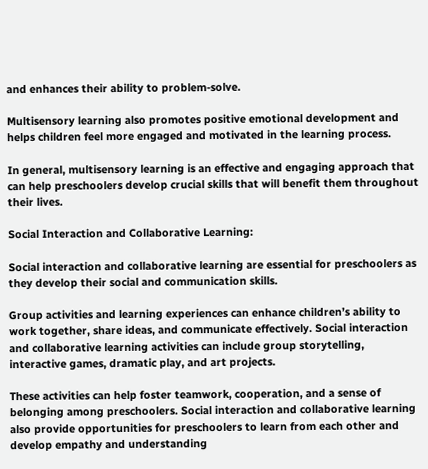and enhances their ability to problem-solve.

Multisensory learning also promotes positive emotional development and helps children feel more engaged and motivated in the learning process.

In general, multisensory learning is an effective and engaging approach that can help preschoolers develop crucial skills that will benefit them throughout their lives.

Social Interaction and Collaborative Learning:

Social interaction and collaborative learning are essential for preschoolers as they develop their social and communication skills.

Group activities and learning experiences can enhance children’s ability to work together, share ideas, and communicate effectively. Social interaction and collaborative learning activities can include group storytelling, interactive games, dramatic play, and art projects.

These activities can help foster teamwork, cooperation, and a sense of belonging among preschoolers. Social interaction and collaborative learning also provide opportunities for preschoolers to learn from each other and develop empathy and understanding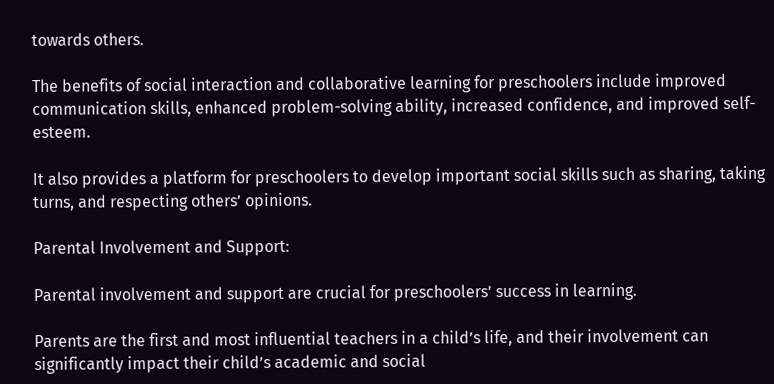towards others.

The benefits of social interaction and collaborative learning for preschoolers include improved communication skills, enhanced problem-solving ability, increased confidence, and improved self-esteem.

It also provides a platform for preschoolers to develop important social skills such as sharing, taking turns, and respecting others’ opinions.

Parental Involvement and Support:

Parental involvement and support are crucial for preschoolers’ success in learning.

Parents are the first and most influential teachers in a child’s life, and their involvement can significantly impact their child’s academic and social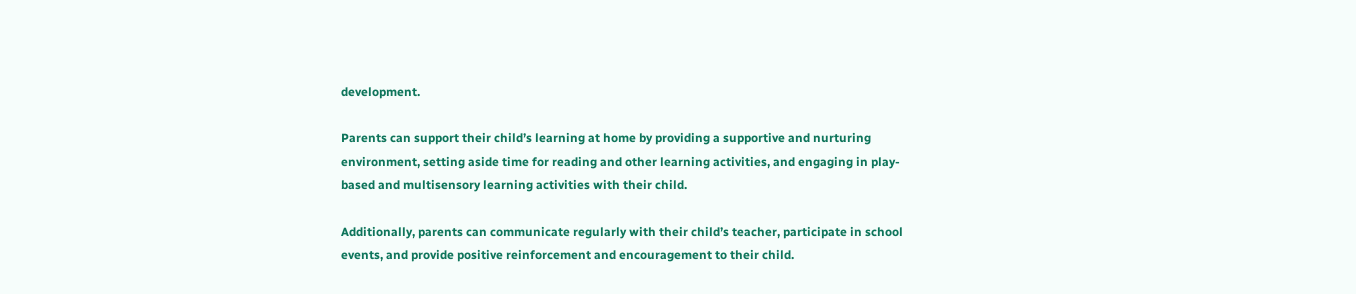development.

Parents can support their child’s learning at home by providing a supportive and nurturing environment, setting aside time for reading and other learning activities, and engaging in play-based and multisensory learning activities with their child.

Additionally, parents can communicate regularly with their child’s teacher, participate in school events, and provide positive reinforcement and encouragement to their child.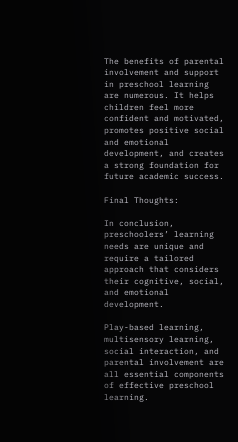The benefits of parental involvement and support in preschool learning are numerous. It helps children feel more confident and motivated, promotes positive social and emotional development, and creates a strong foundation for future academic success.

Final Thoughts:

In conclusion, preschoolers’ learning needs are unique and require a tailored approach that considers their cognitive, social, and emotional development.

Play-based learning, multisensory learning, social interaction, and parental involvement are all essential components of effective preschool learning.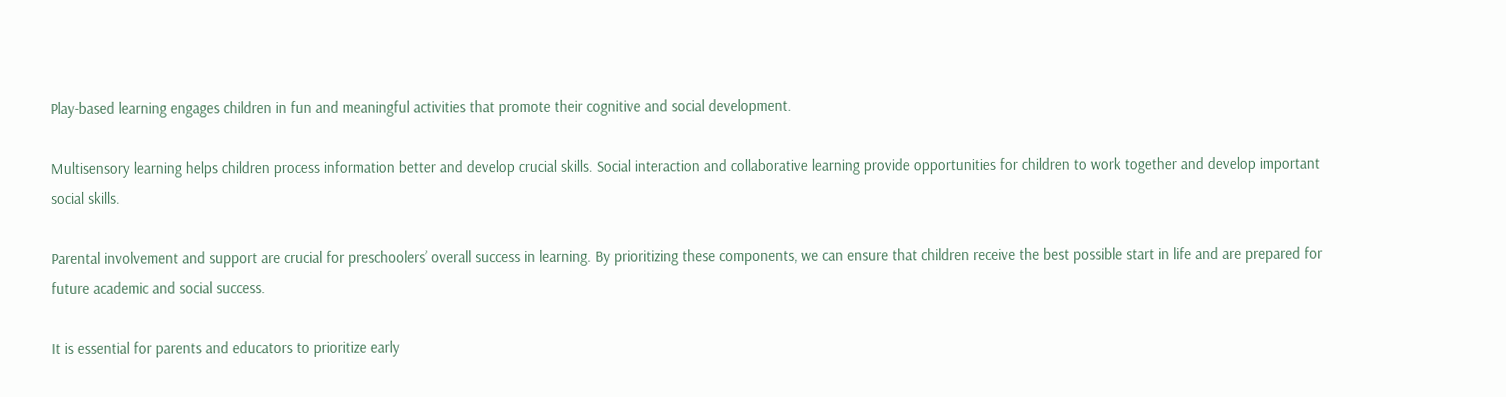Play-based learning engages children in fun and meaningful activities that promote their cognitive and social development.

Multisensory learning helps children process information better and develop crucial skills. Social interaction and collaborative learning provide opportunities for children to work together and develop important social skills.

Parental involvement and support are crucial for preschoolers’ overall success in learning. By prioritizing these components, we can ensure that children receive the best possible start in life and are prepared for future academic and social success.

It is essential for parents and educators to prioritize early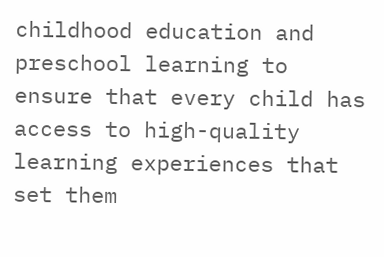childhood education and preschool learning to ensure that every child has access to high-quality learning experiences that set them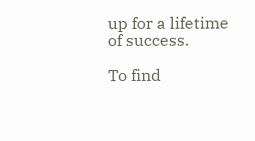up for a lifetime of success.

To find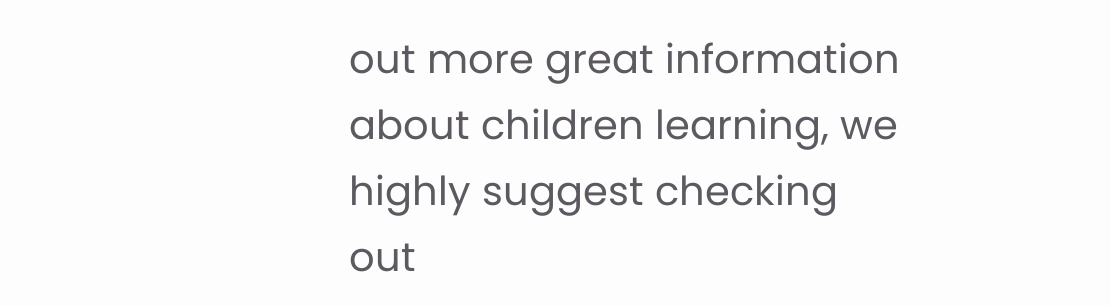out more great information about children learning, we highly suggest checking out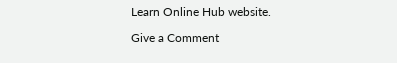Learn Online Hub website.

Give a Comment